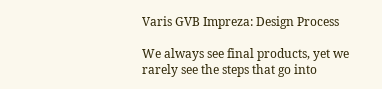Varis GVB Impreza: Design Process

We always see final products, yet we rarely see the steps that go into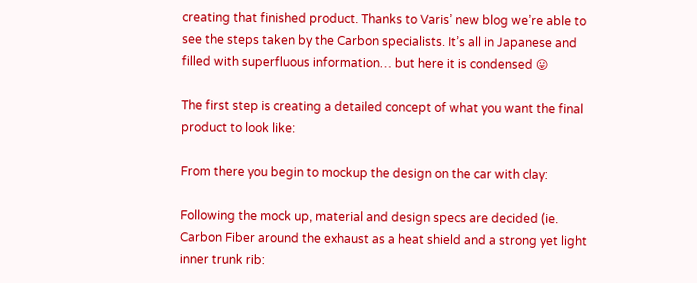creating that finished product. Thanks to Varis’ new blog we’re able to see the steps taken by the Carbon specialists. It’s all in Japanese and filled with superfluous information… but here it is condensed 😛

The first step is creating a detailed concept of what you want the final product to look like:

From there you begin to mockup the design on the car with clay:

Following the mock up, material and design specs are decided (ie. Carbon Fiber around the exhaust as a heat shield and a strong yet light inner trunk rib: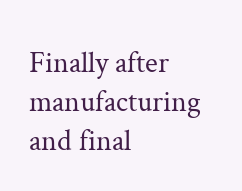Finally after manufacturing and final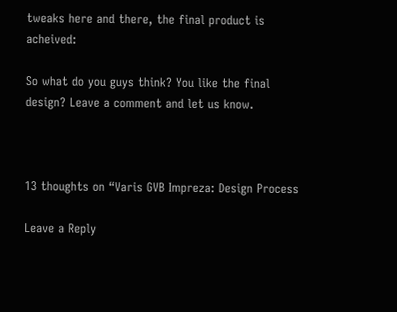tweaks here and there, the final product is acheived:

So what do you guys think? You like the final design? Leave a comment and let us know.



13 thoughts on “Varis GVB Impreza: Design Process

Leave a Reply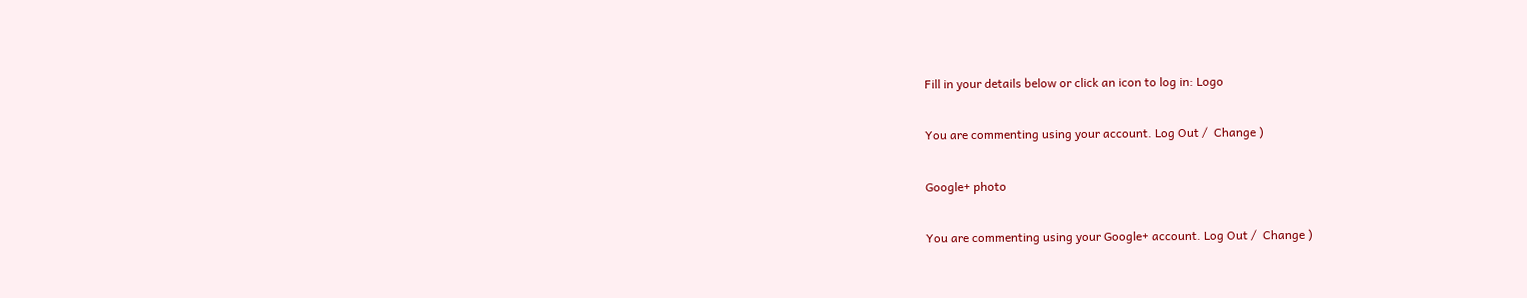Fill in your details below or click an icon to log in: Logo

You are commenting using your account. Log Out /  Change )

Google+ photo

You are commenting using your Google+ account. Log Out /  Change )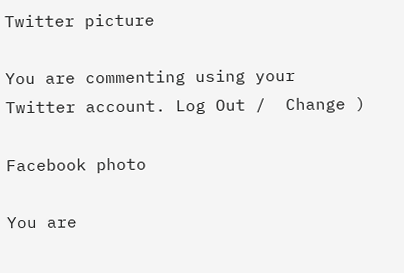Twitter picture

You are commenting using your Twitter account. Log Out /  Change )

Facebook photo

You are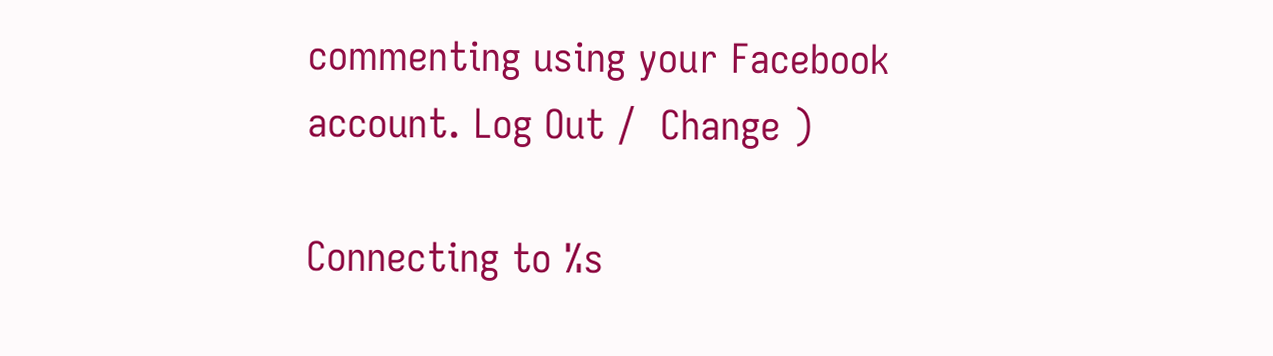commenting using your Facebook account. Log Out /  Change )

Connecting to %s